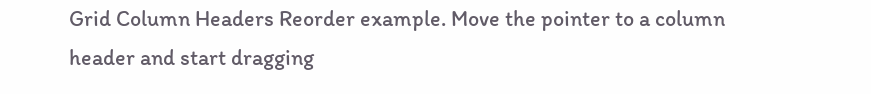Grid Column Headers Reorder example. Move the pointer to a column header and start dragging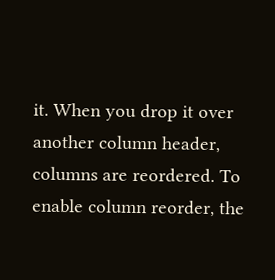it. When you drop it over another column header, columns are reordered. To enable column reorder, the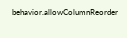behavior.allowColumnReorder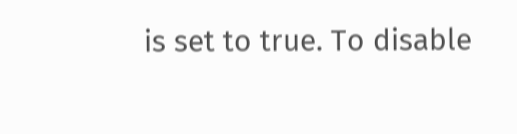is set to true. To disable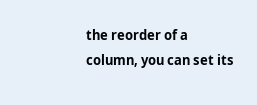the reorder of a column, you can set its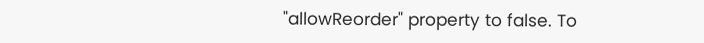"allowReorder" property to false. To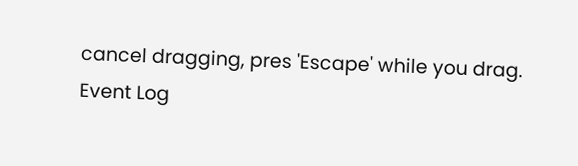cancel dragging, pres 'Escape' while you drag.
Event Log